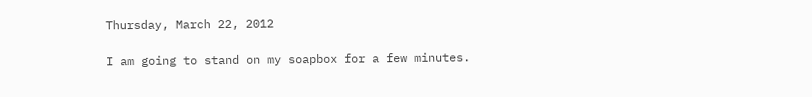Thursday, March 22, 2012

I am going to stand on my soapbox for a few minutes.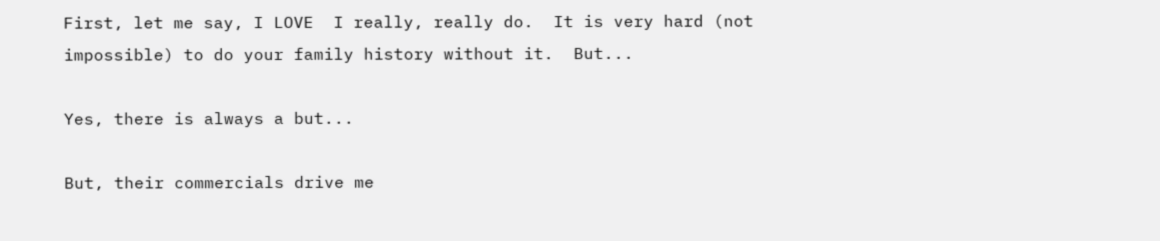First, let me say, I LOVE  I really, really do.  It is very hard (not impossible) to do your family history without it.  But...

Yes, there is always a but...

But, their commercials drive me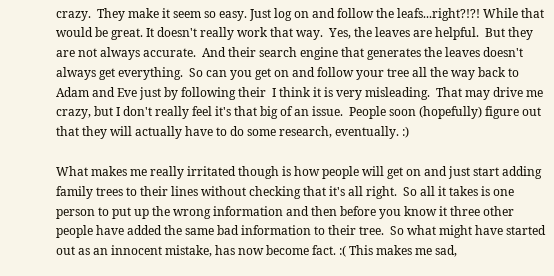crazy.  They make it seem so easy. Just log on and follow the leafs...right?!?! While that would be great. It doesn't really work that way.  Yes, the leaves are helpful.  But they are not always accurate.  And their search engine that generates the leaves doesn't always get everything.  So can you get on and follow your tree all the way back to Adam and Eve just by following their  I think it is very misleading.  That may drive me crazy, but I don't really feel it's that big of an issue.  People soon (hopefully) figure out that they will actually have to do some research, eventually. :)

What makes me really irritated though is how people will get on and just start adding family trees to their lines without checking that it's all right.  So all it takes is one person to put up the wrong information and then before you know it three other people have added the same bad information to their tree.  So what might have started out as an innocent mistake, has now become fact. :( This makes me sad,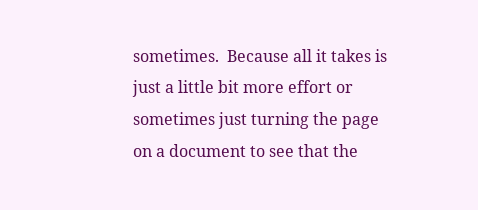sometimes.  Because all it takes is just a little bit more effort or sometimes just turning the page on a document to see that the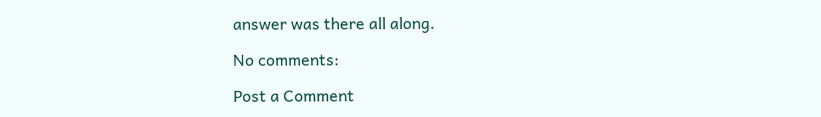answer was there all along.

No comments:

Post a Comment